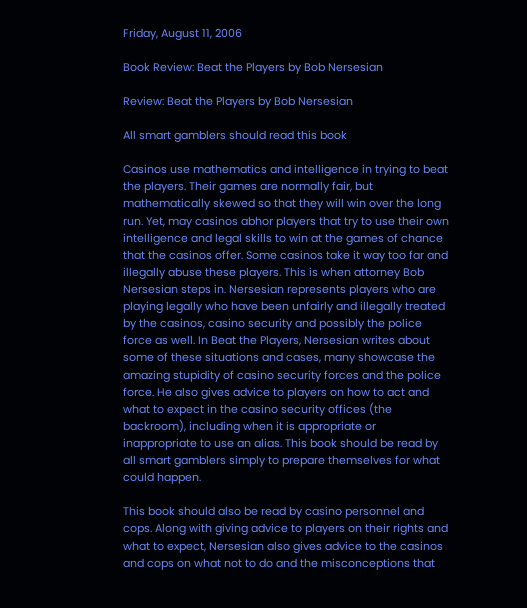Friday, August 11, 2006

Book Review: Beat the Players by Bob Nersesian

Review: Beat the Players by Bob Nersesian

All smart gamblers should read this book

Casinos use mathematics and intelligence in trying to beat the players. Their games are normally fair, but mathematically skewed so that they will win over the long run. Yet, may casinos abhor players that try to use their own intelligence and legal skills to win at the games of chance that the casinos offer. Some casinos take it way too far and illegally abuse these players. This is when attorney Bob Nersesian steps in. Nersesian represents players who are playing legally who have been unfairly and illegally treated by the casinos, casino security and possibly the police force as well. In Beat the Players, Nersesian writes about some of these situations and cases, many showcase the amazing stupidity of casino security forces and the police force. He also gives advice to players on how to act and what to expect in the casino security offices (the backroom), including when it is appropriate or inappropriate to use an alias. This book should be read by all smart gamblers simply to prepare themselves for what could happen.

This book should also be read by casino personnel and cops. Along with giving advice to players on their rights and what to expect, Nersesian also gives advice to the casinos and cops on what not to do and the misconceptions that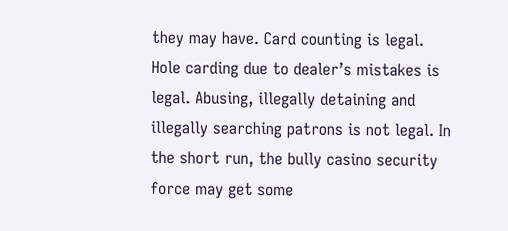they may have. Card counting is legal. Hole carding due to dealer’s mistakes is legal. Abusing, illegally detaining and illegally searching patrons is not legal. In the short run, the bully casino security force may get some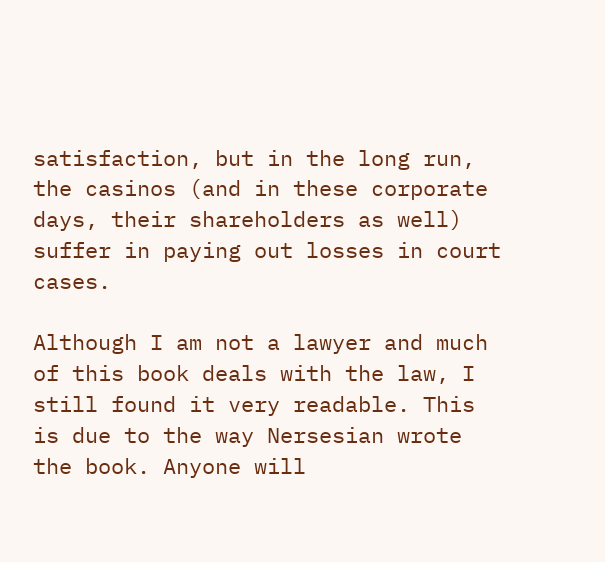satisfaction, but in the long run, the casinos (and in these corporate days, their shareholders as well) suffer in paying out losses in court cases.

Although I am not a lawyer and much of this book deals with the law, I still found it very readable. This is due to the way Nersesian wrote the book. Anyone will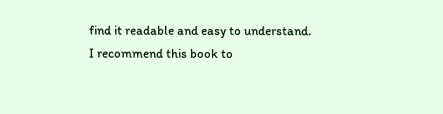find it readable and easy to understand. I recommend this book to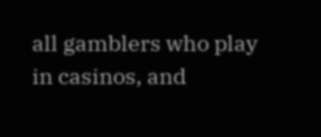all gamblers who play in casinos, and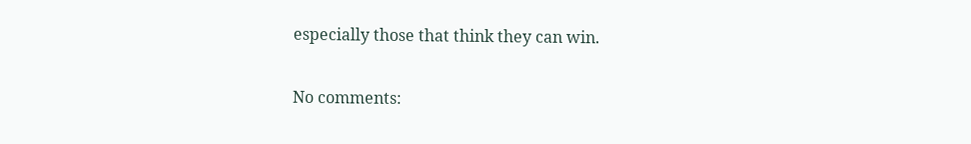especially those that think they can win.

No comments: